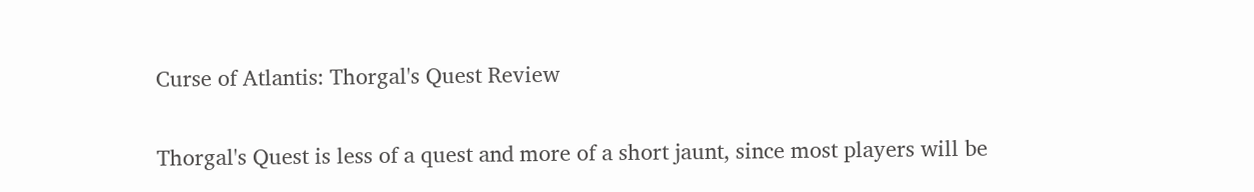Curse of Atlantis: Thorgal's Quest Review

Thorgal's Quest is less of a quest and more of a short jaunt, since most players will be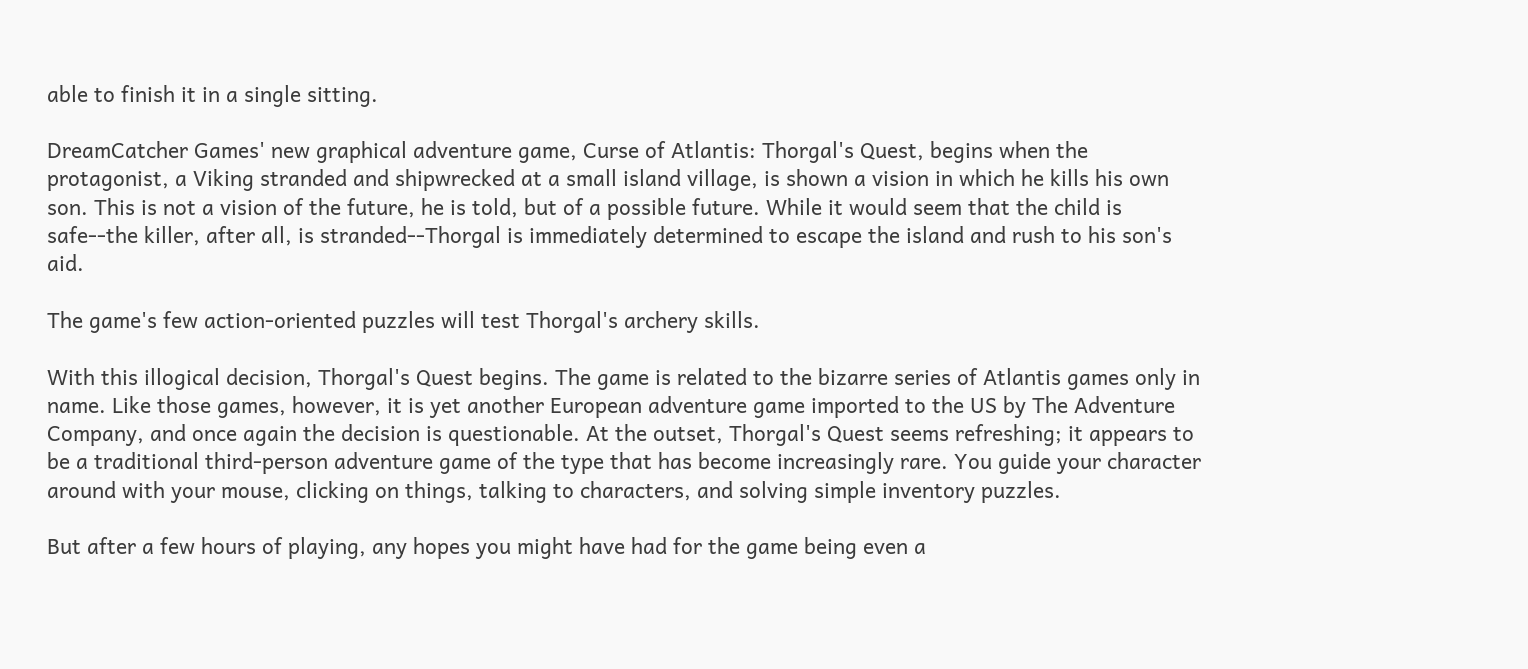able to finish it in a single sitting.

DreamCatcher Games' new graphical adventure game, Curse of Atlantis: Thorgal's Quest, begins when the protagonist, a Viking stranded and shipwrecked at a small island village, is shown a vision in which he kills his own son. This is not a vision of the future, he is told, but of a possible future. While it would seem that the child is safe--the killer, after all, is stranded--Thorgal is immediately determined to escape the island and rush to his son's aid.

The game's few action-oriented puzzles will test Thorgal's archery skills.

With this illogical decision, Thorgal's Quest begins. The game is related to the bizarre series of Atlantis games only in name. Like those games, however, it is yet another European adventure game imported to the US by The Adventure Company, and once again the decision is questionable. At the outset, Thorgal's Quest seems refreshing; it appears to be a traditional third-person adventure game of the type that has become increasingly rare. You guide your character around with your mouse, clicking on things, talking to characters, and solving simple inventory puzzles.

But after a few hours of playing, any hopes you might have had for the game being even a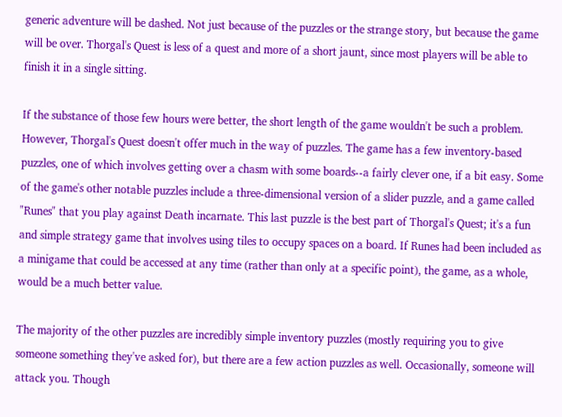generic adventure will be dashed. Not just because of the puzzles or the strange story, but because the game will be over. Thorgal's Quest is less of a quest and more of a short jaunt, since most players will be able to finish it in a single sitting.

If the substance of those few hours were better, the short length of the game wouldn't be such a problem. However, Thorgal's Quest doesn't offer much in the way of puzzles. The game has a few inventory-based puzzles, one of which involves getting over a chasm with some boards--a fairly clever one, if a bit easy. Some of the game's other notable puzzles include a three-dimensional version of a slider puzzle, and a game called "Runes" that you play against Death incarnate. This last puzzle is the best part of Thorgal's Quest; it's a fun and simple strategy game that involves using tiles to occupy spaces on a board. If Runes had been included as a minigame that could be accessed at any time (rather than only at a specific point), the game, as a whole, would be a much better value.

The majority of the other puzzles are incredibly simple inventory puzzles (mostly requiring you to give someone something they've asked for), but there are a few action puzzles as well. Occasionally, someone will attack you. Though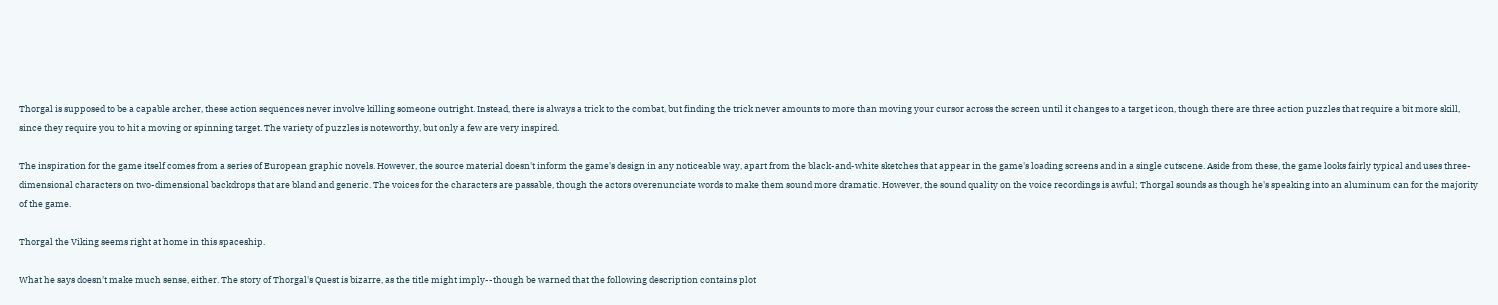Thorgal is supposed to be a capable archer, these action sequences never involve killing someone outright. Instead, there is always a trick to the combat, but finding the trick never amounts to more than moving your cursor across the screen until it changes to a target icon, though there are three action puzzles that require a bit more skill, since they require you to hit a moving or spinning target. The variety of puzzles is noteworthy, but only a few are very inspired.

The inspiration for the game itself comes from a series of European graphic novels. However, the source material doesn't inform the game's design in any noticeable way, apart from the black-and-white sketches that appear in the game's loading screens and in a single cutscene. Aside from these, the game looks fairly typical and uses three-dimensional characters on two-dimensional backdrops that are bland and generic. The voices for the characters are passable, though the actors overenunciate words to make them sound more dramatic. However, the sound quality on the voice recordings is awful; Thorgal sounds as though he's speaking into an aluminum can for the majority of the game.

Thorgal the Viking seems right at home in this spaceship.

What he says doesn't make much sense, either. The story of Thorgal's Quest is bizarre, as the title might imply--though be warned that the following description contains plot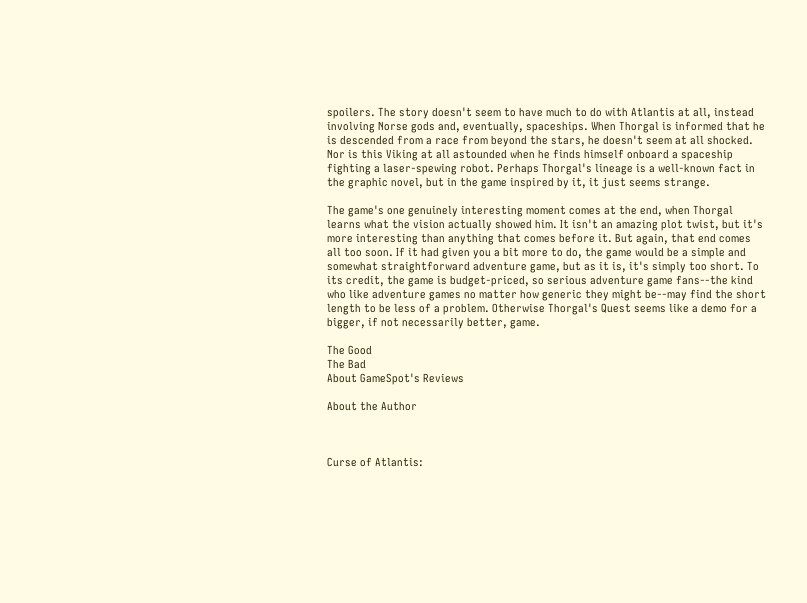spoilers. The story doesn't seem to have much to do with Atlantis at all, instead involving Norse gods and, eventually, spaceships. When Thorgal is informed that he is descended from a race from beyond the stars, he doesn't seem at all shocked. Nor is this Viking at all astounded when he finds himself onboard a spaceship fighting a laser-spewing robot. Perhaps Thorgal's lineage is a well-known fact in the graphic novel, but in the game inspired by it, it just seems strange.

The game's one genuinely interesting moment comes at the end, when Thorgal learns what the vision actually showed him. It isn't an amazing plot twist, but it's more interesting than anything that comes before it. But again, that end comes all too soon. If it had given you a bit more to do, the game would be a simple and somewhat straightforward adventure game, but as it is, it's simply too short. To its credit, the game is budget-priced, so serious adventure game fans--the kind who like adventure games no matter how generic they might be--may find the short length to be less of a problem. Otherwise Thorgal's Quest seems like a demo for a bigger, if not necessarily better, game.

The Good
The Bad
About GameSpot's Reviews

About the Author



Curse of Atlantis: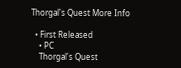Thorgal's Quest More Info

  • First Released
    • PC
    Thorgal's Quest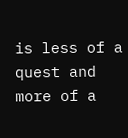is less of a quest and more of a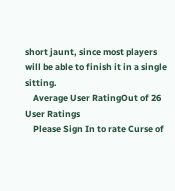short jaunt, since most players will be able to finish it in a single sitting.
    Average User RatingOut of 26 User Ratings
    Please Sign In to rate Curse of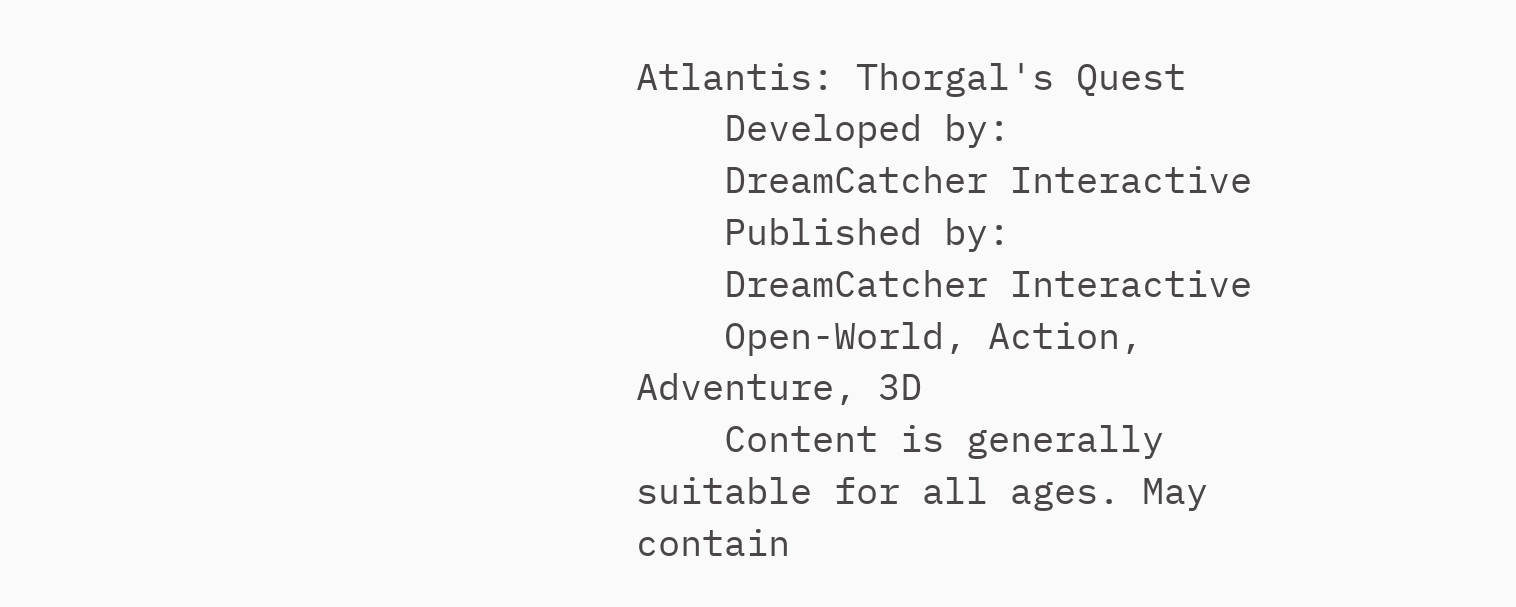Atlantis: Thorgal's Quest
    Developed by:
    DreamCatcher Interactive
    Published by:
    DreamCatcher Interactive
    Open-World, Action, Adventure, 3D
    Content is generally suitable for all ages. May contain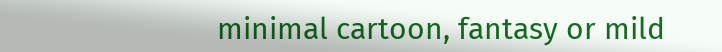minimal cartoon, fantasy or mild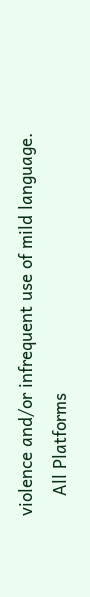violence and/or infrequent use of mild language.
    All Platforms